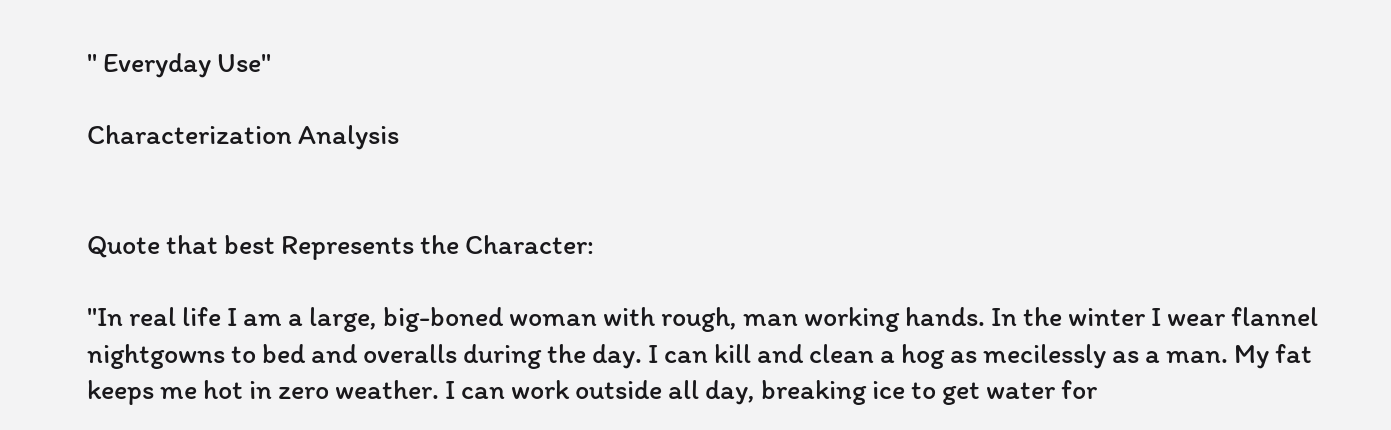" Everyday Use"

Characterization Analysis


Quote that best Represents the Character:

"In real life I am a large, big-boned woman with rough, man working hands. In the winter I wear flannel nightgowns to bed and overalls during the day. I can kill and clean a hog as mecilessly as a man. My fat keeps me hot in zero weather. I can work outside all day, breaking ice to get water for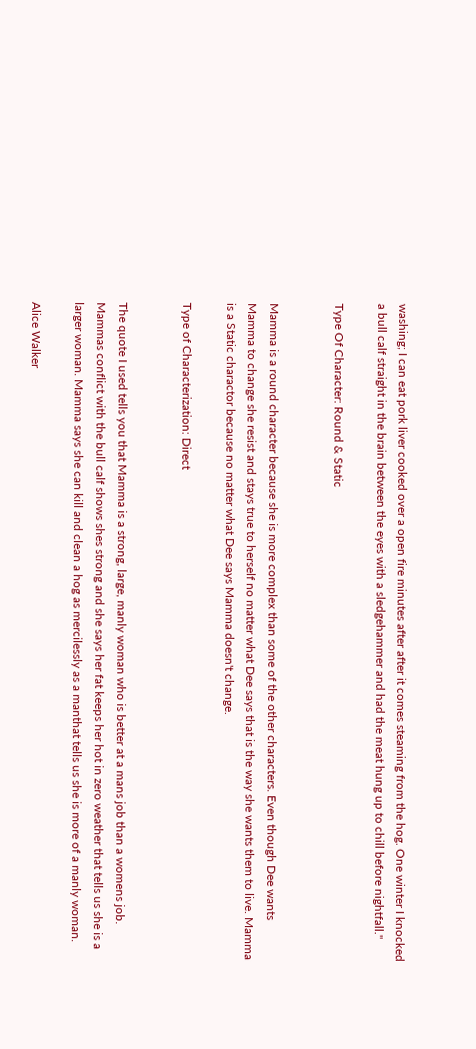washing; I can eat pork liver cooked over a open fire minutes after after it comes steaming from the hog. One winter I knocked a bull calf straight in the brain between the eyes with a sledgehammer and had the meat hung up to chill before nightfall."

Type Of Character: Round & Static


Mamma is a round character because she is more complex than some of the other characters. Even though Dee wants Mamma to change she resist and stays true to herself no matter what Dee says that is the way she wants them to live. Mamma is a Static charactor because no matter what Dee says Mamma doesn't change.

Type of Characterization: Direct


The quote I used tells you that Mamma is a strong, large, manly woman who is better at a mans job than a womens job. Mammas conflict with the bull calf shows shes strong and she says her fat keeps her hot in zero weather that tells us she is a larger woman. Mamma says she can kill and clean a hog as mercilessly as a manthat tells us she is more of a manly woman.

Alice Walker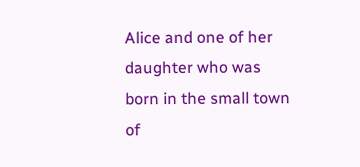Alice and one of her daughter who was born in the small town of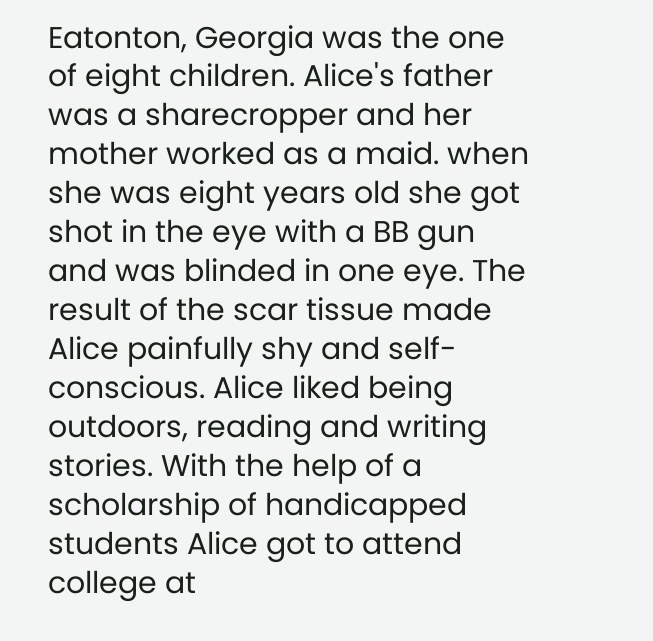Eatonton, Georgia was the one of eight children. Alice's father was a sharecropper and her mother worked as a maid. when she was eight years old she got shot in the eye with a BB gun and was blinded in one eye. The result of the scar tissue made Alice painfully shy and self-conscious. Alice liked being outdoors, reading and writing stories. With the help of a scholarship of handicapped students Alice got to attend college at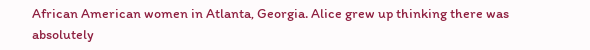African American women in Atlanta, Georgia. Alice grew up thinking there was absolutely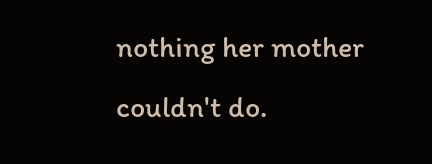nothing her mother couldn't do.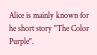Alice is mainly known for he short story "The Color Purple".